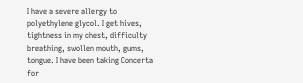I have a severe allergy to polyethylene glycol. I get hives, tightness in my chest, difficulty breathing, swollen mouth, gums, tongue. I have been taking Concerta for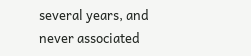several years, and never associated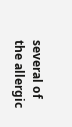several of the allergic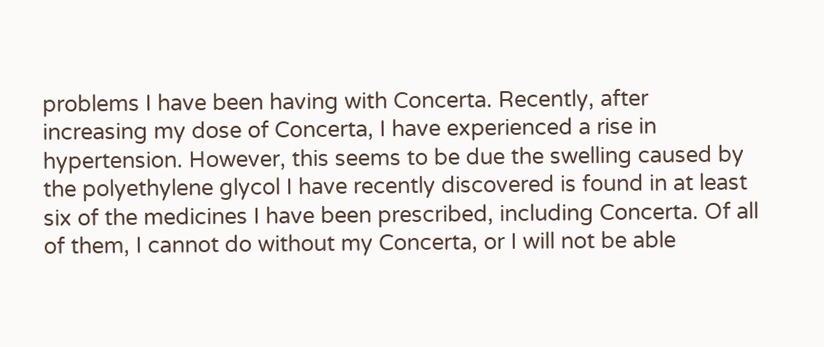problems I have been having with Concerta. Recently, after increasing my dose of Concerta, I have experienced a rise in hypertension. However, this seems to be due the swelling caused by the polyethylene glycol I have recently discovered is found in at least six of the medicines I have been prescribed, including Concerta. Of all of them, I cannot do without my Concerta, or I will not be able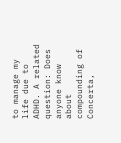to manage my life due to ADHD. A related question: Does anyone know about compounding of Concerta,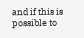and if this is possible to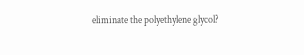eliminate the polyethylene glycol?